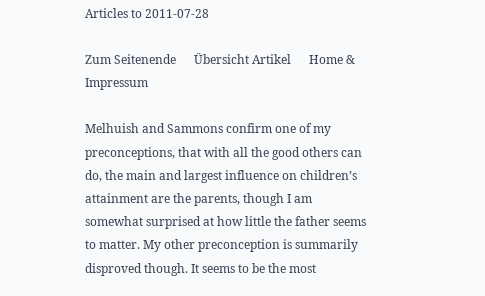Articles to 2011-07-28

Zum Seitenende      Übersicht Artikel      Home & Impressum

Melhuish and Sammons confirm one of my preconceptions, that with all the good others can do, the main and largest influence on children’s attainment are the parents, though I am somewhat surprised at how little the father seems to matter. My other preconception is summarily disproved though. It seems to be the most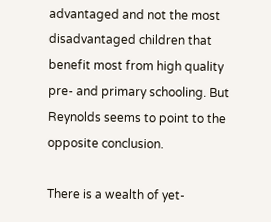advantaged and not the most disadvantaged children that benefit most from high quality pre- and primary schooling. But Reynolds seems to point to the opposite conclusion.

There is a wealth of yet-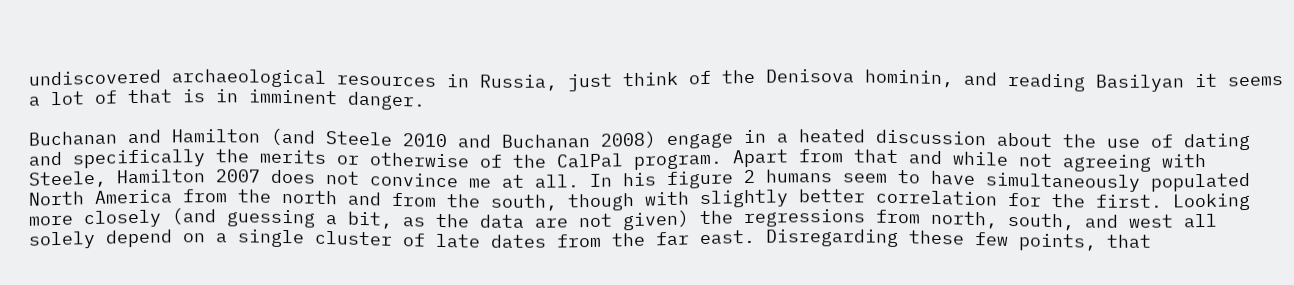undiscovered archaeological resources in Russia, just think of the Denisova hominin, and reading Basilyan it seems a lot of that is in imminent danger.

Buchanan and Hamilton (and Steele 2010 and Buchanan 2008) engage in a heated discussion about the use of dating and specifically the merits or otherwise of the CalPal program. Apart from that and while not agreeing with Steele, Hamilton 2007 does not convince me at all. In his figure 2 humans seem to have simultaneously populated North America from the north and from the south, though with slightly better correlation for the first. Looking more closely (and guessing a bit, as the data are not given) the regressions from north, south, and west all solely depend on a single cluster of late dates from the far east. Disregarding these few points, that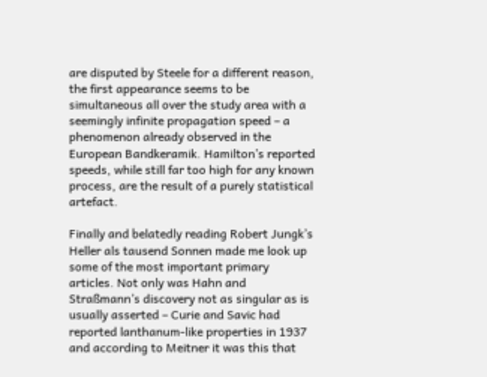are disputed by Steele for a different reason, the first appearance seems to be simultaneous all over the study area with a seemingly infinite propagation speed – a phenomenon already observed in the European Bandkeramik. Hamilton’s reported speeds, while still far too high for any known process, are the result of a purely statistical artefact.

Finally and belatedly reading Robert Jungk’s Heller als tausend Sonnen made me look up some of the most important primary articles. Not only was Hahn and Straßmann’s discovery not as singular as is usually asserted – Curie and Savic had reported lanthanum-like properties in 1937 and according to Meitner it was this that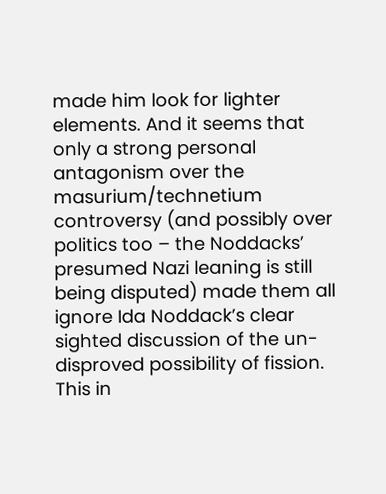made him look for lighter elements. And it seems that only a strong personal antagonism over the masurium/technetium controversy (and possibly over politics too – the Noddacks’ presumed Nazi leaning is still being disputed) made them all ignore Ida Noddack’s clear sighted discussion of the un-disproved possibility of fission. This in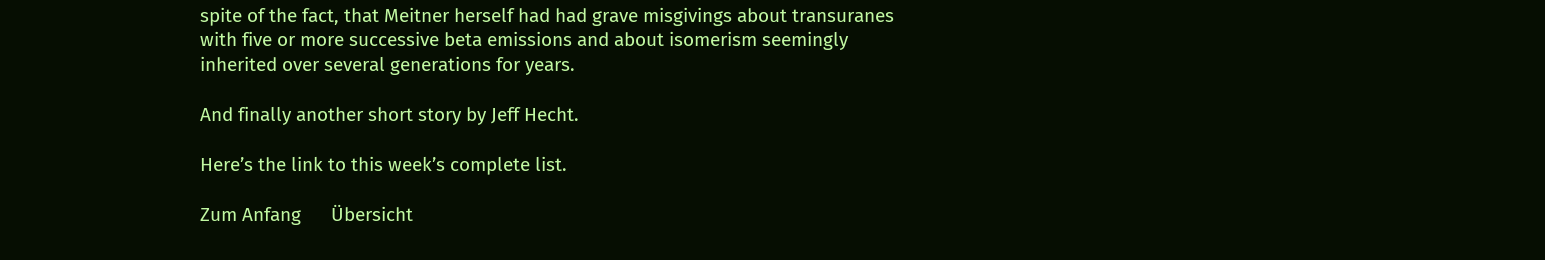spite of the fact, that Meitner herself had had grave misgivings about transuranes with five or more successive beta emissions and about isomerism seemingly inherited over several generations for years.

And finally another short story by Jeff Hecht.

Here’s the link to this week’s complete list.

Zum Anfang      Übersicht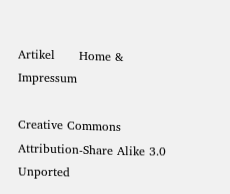Artikel      Home & Impressum

Creative Commons Attribution-Share Alike 3.0 Unported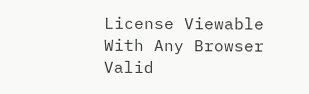License Viewable With Any Browser Valid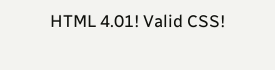HTML 4.01! Valid CSS!